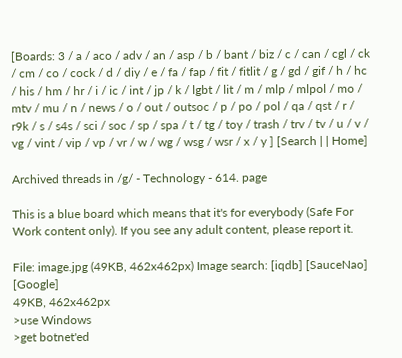[Boards: 3 / a / aco / adv / an / asp / b / bant / biz / c / can / cgl / ck / cm / co / cock / d / diy / e / fa / fap / fit / fitlit / g / gd / gif / h / hc / his / hm / hr / i / ic / int / jp / k / lgbt / lit / m / mlp / mlpol / mo / mtv / mu / n / news / o / out / outsoc / p / po / pol / qa / qst / r / r9k / s / s4s / sci / soc / sp / spa / t / tg / toy / trash / trv / tv / u / v / vg / vint / vip / vp / vr / w / wg / wsg / wsr / x / y ] [Search | | Home]

Archived threads in /g/ - Technology - 614. page

This is a blue board which means that it's for everybody (Safe For Work content only). If you see any adult content, please report it.

File: image.jpg (49KB, 462x462px) Image search: [iqdb] [SauceNao] [Google]
49KB, 462x462px
>use Windows
>get botnet'ed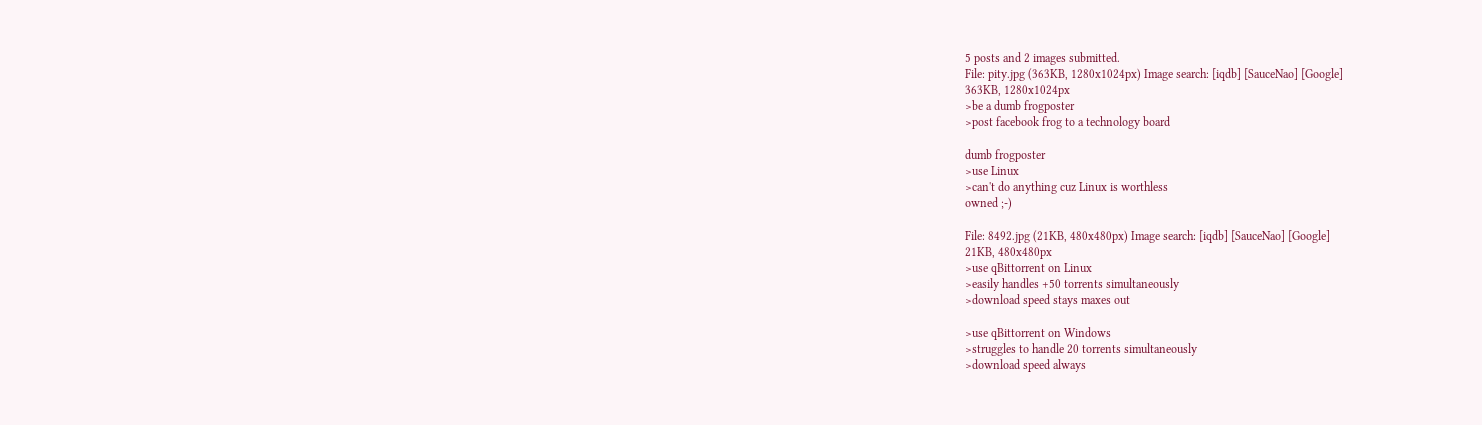5 posts and 2 images submitted.
File: pity.jpg (363KB, 1280x1024px) Image search: [iqdb] [SauceNao] [Google]
363KB, 1280x1024px
>be a dumb frogposter
>post facebook frog to a technology board

dumb frogposter
>use Linux
>can't do anything cuz Linux is worthless
owned ;-)

File: 8492.jpg (21KB, 480x480px) Image search: [iqdb] [SauceNao] [Google]
21KB, 480x480px
>use qBittorrent on Linux
>easily handles +50 torrents simultaneously
>download speed stays maxes out

>use qBittorrent on Windows
>struggles to handle 20 torrents simultaneously
>download speed always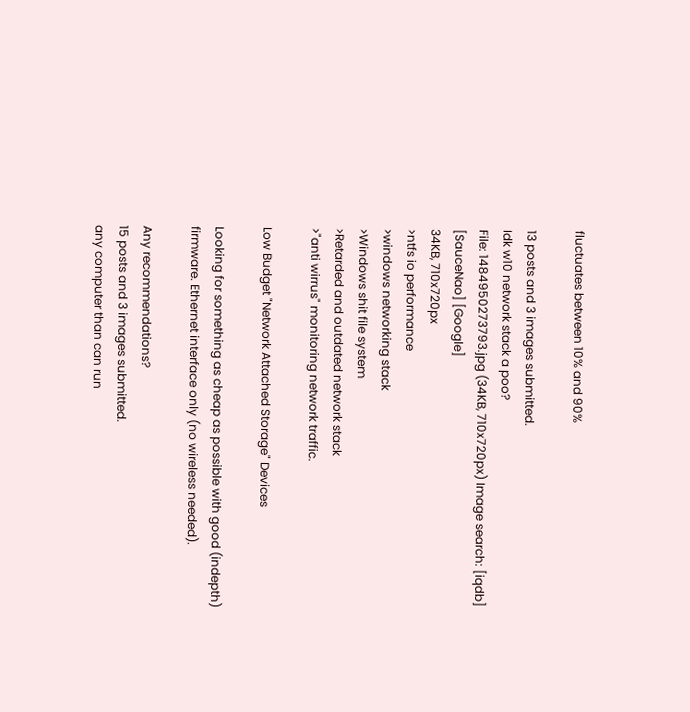fluctuates between 10% and 90%

13 posts and 3 images submitted.
Idk w10 network stack a poo?
File: 1484950273793.jpg (34KB, 710x720px) Image search: [iqdb] [SauceNao] [Google]
34KB, 710x720px
>ntfs io performance
>windows networking stack
>Windows shit file system
>Retarded and outdated network stack
>"anti wirrus" monitoring network traffic.

Low Budget "Network Attached Storage" Devices

Looking for something as cheap as possible with good (indepth) firmware. Ethernet interface only (no wireless needed).

Any recommendations?
15 posts and 3 images submitted.
any computer than can run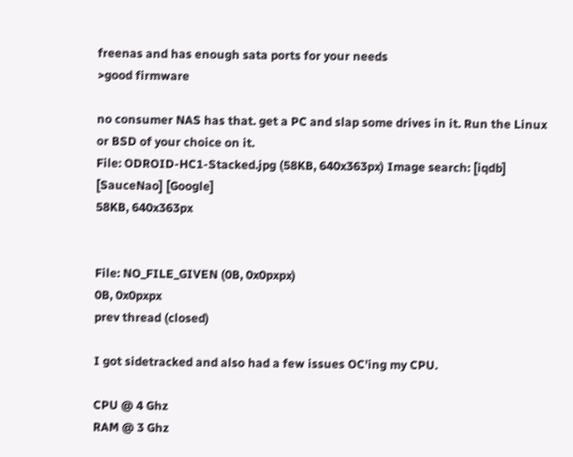freenas and has enough sata ports for your needs
>good firmware

no consumer NAS has that. get a PC and slap some drives in it. Run the Linux or BSD of your choice on it.
File: ODROID-HC1-Stacked.jpg (58KB, 640x363px) Image search: [iqdb] [SauceNao] [Google]
58KB, 640x363px


File: NO_FILE_GIVEN (0B, 0x0pxpx)
0B, 0x0pxpx
prev thread (closed)

I got sidetracked and also had a few issues OC'ing my CPU.

CPU @ 4 Ghz
RAM @ 3 Ghz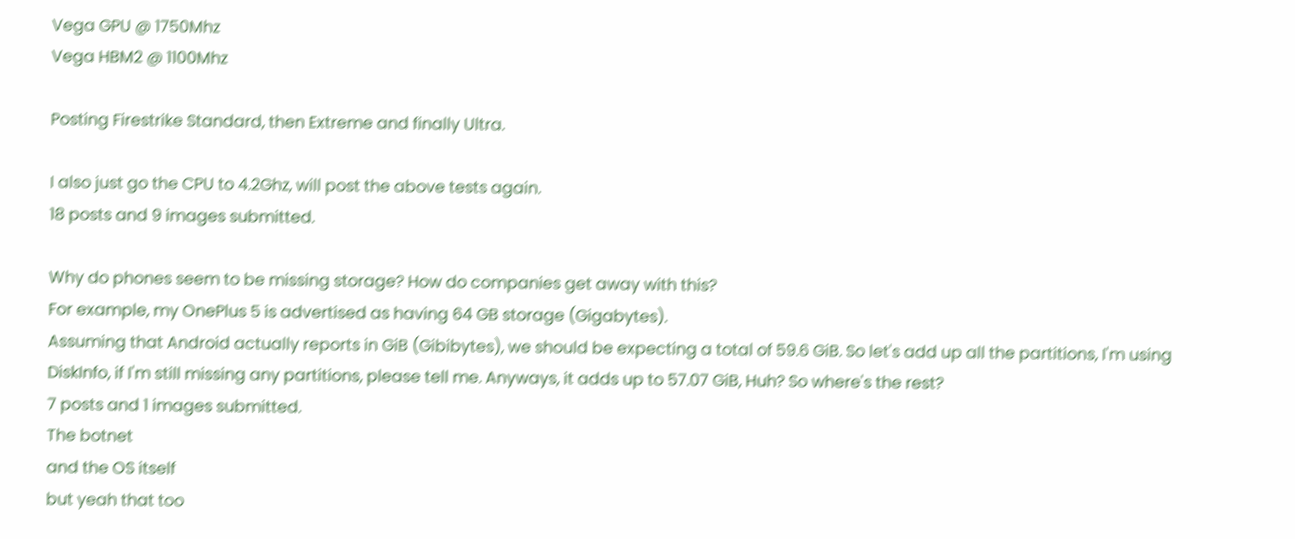Vega GPU @ 1750Mhz
Vega HBM2 @ 1100Mhz

Posting Firestrike Standard, then Extreme and finally Ultra.

I also just go the CPU to 4.2Ghz, will post the above tests again.
18 posts and 9 images submitted.

Why do phones seem to be missing storage? How do companies get away with this?
For example, my OnePlus 5 is advertised as having 64 GB storage (Gigabytes).
Assuming that Android actually reports in GiB (Gibibytes), we should be expecting a total of 59.6 GiB. So let's add up all the partitions, I'm using DiskInfo, if I'm still missing any partitions, please tell me. Anyways, it adds up to 57.07 GiB, Huh? So where's the rest?
7 posts and 1 images submitted.
The botnet
and the OS itself
but yeah that too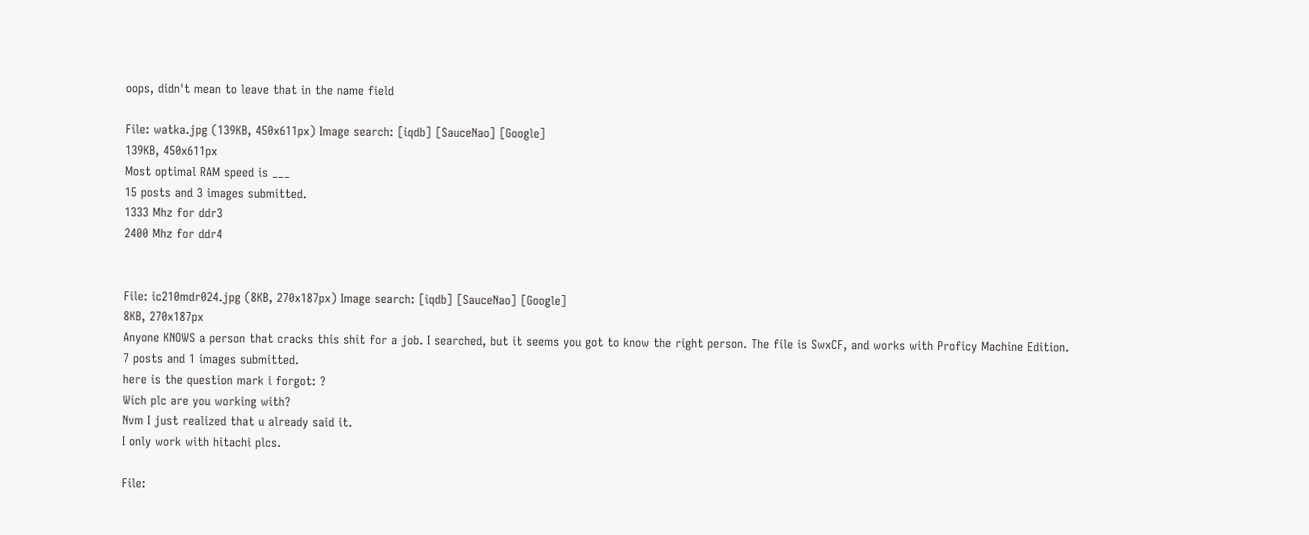oops, didn't mean to leave that in the name field

File: watka.jpg (139KB, 450x611px) Image search: [iqdb] [SauceNao] [Google]
139KB, 450x611px
Most optimal RAM speed is ___
15 posts and 3 images submitted.
1333 Mhz for ddr3
2400 Mhz for ddr4


File: ic210mdr024.jpg (8KB, 270x187px) Image search: [iqdb] [SauceNao] [Google]
8KB, 270x187px
Anyone KNOWS a person that cracks this shit for a job. I searched, but it seems you got to know the right person. The file is SwxCF, and works with Proficy Machine Edition.
7 posts and 1 images submitted.
here is the question mark i forgot: ?
Wich plc are you working with?
Nvm I just realized that u already said it.
I only work with hitachi plcs.

File: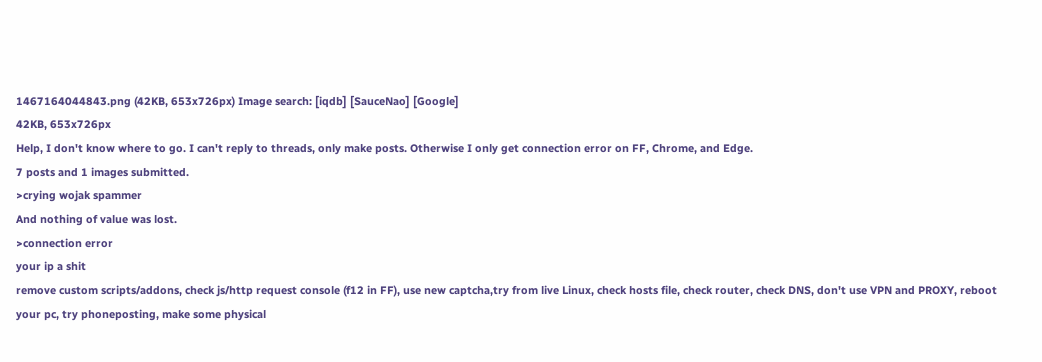1467164044843.png (42KB, 653x726px) Image search: [iqdb] [SauceNao] [Google]
42KB, 653x726px
Help, I don't know where to go. I can't reply to threads, only make posts. Otherwise I only get connection error on FF, Chrome, and Edge.
7 posts and 1 images submitted.
>crying wojak spammer
And nothing of value was lost.
>connection error
your ip a shit
remove custom scripts/addons, check js/http request console (f12 in FF), use new captcha,try from live Linux, check hosts file, check router, check DNS, don't use VPN and PROXY, reboot your pc, try phoneposting, make some physical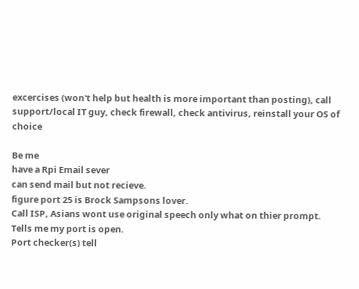excercises (won't help but health is more important than posting), call support/local IT guy, check firewall, check antivirus, reinstall your OS of choice

Be me
have a Rpi Email sever
can send mail but not recieve.
figure port 25 is Brock Sampsons lover.
Call ISP, Asians wont use original speech only what on thier prompt.
Tells me my port is open.
Port checker(s) tell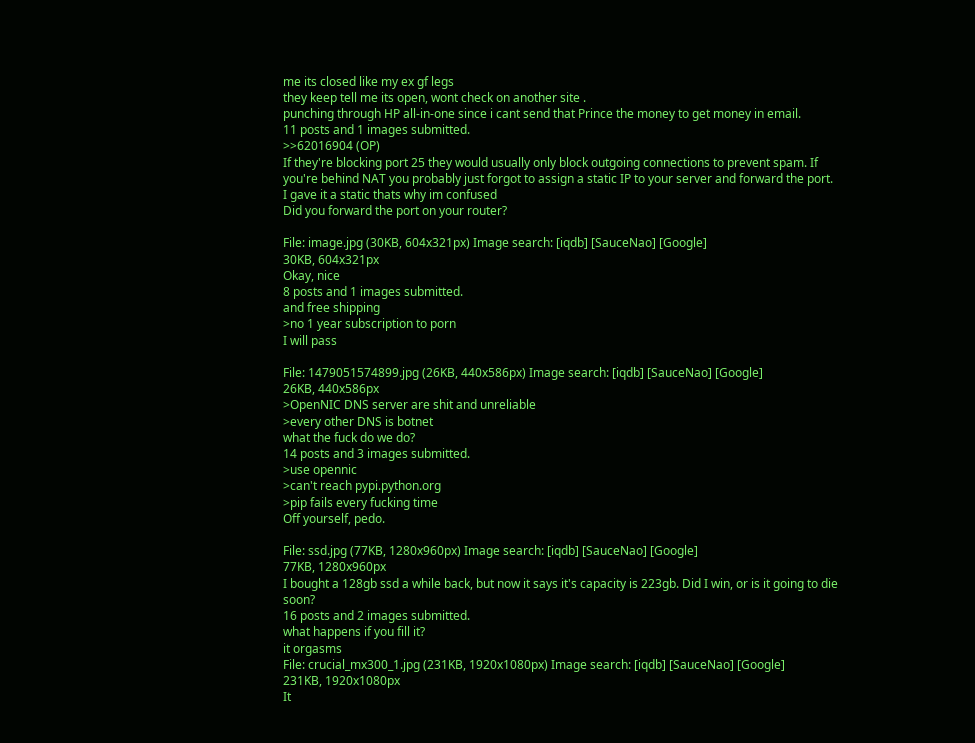me its closed like my ex gf legs
they keep tell me its open, wont check on another site .
punching through HP all-in-one since i cant send that Prince the money to get money in email.
11 posts and 1 images submitted.
>>62016904 (OP)
If they're blocking port 25 they would usually only block outgoing connections to prevent spam. If you're behind NAT you probably just forgot to assign a static IP to your server and forward the port.
I gave it a static thats why im confused
Did you forward the port on your router?

File: image.jpg (30KB, 604x321px) Image search: [iqdb] [SauceNao] [Google]
30KB, 604x321px
Okay, nice
8 posts and 1 images submitted.
and free shipping
>no 1 year subscription to porn
I will pass

File: 1479051574899.jpg (26KB, 440x586px) Image search: [iqdb] [SauceNao] [Google]
26KB, 440x586px
>OpenNIC DNS server are shit and unreliable
>every other DNS is botnet
what the fuck do we do?
14 posts and 3 images submitted.
>use opennic
>can't reach pypi.python.org
>pip fails every fucking time
Off yourself, pedo.

File: ssd.jpg (77KB, 1280x960px) Image search: [iqdb] [SauceNao] [Google]
77KB, 1280x960px
I bought a 128gb ssd a while back, but now it says it's capacity is 223gb. Did I win, or is it going to die soon?
16 posts and 2 images submitted.
what happens if you fill it?
it orgasms
File: crucial_mx300_1.jpg (231KB, 1920x1080px) Image search: [iqdb] [SauceNao] [Google]
231KB, 1920x1080px
It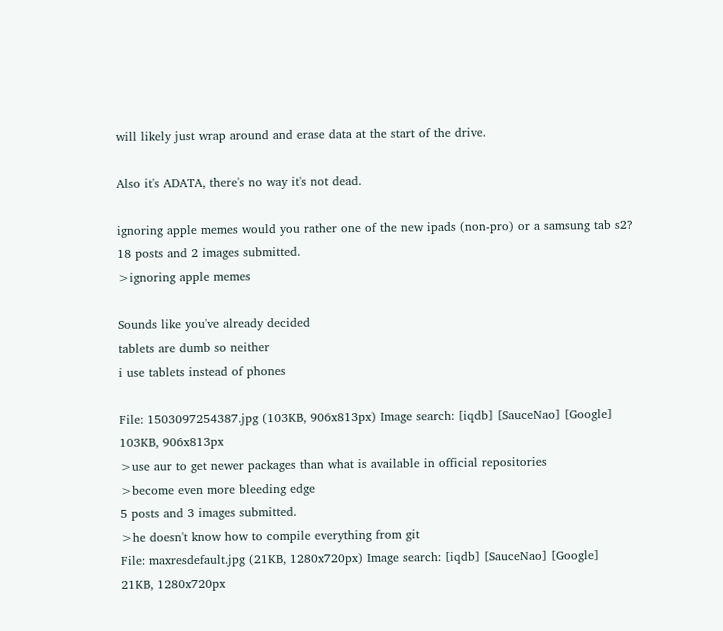will likely just wrap around and erase data at the start of the drive.

Also it's ADATA, there's no way it's not dead.

ignoring apple memes would you rather one of the new ipads (non-pro) or a samsung tab s2?
18 posts and 2 images submitted.
>ignoring apple memes

Sounds like you've already decided
tablets are dumb so neither
i use tablets instead of phones

File: 1503097254387.jpg (103KB, 906x813px) Image search: [iqdb] [SauceNao] [Google]
103KB, 906x813px
>use aur to get newer packages than what is available in official repositories
>become even more bleeding edge
5 posts and 3 images submitted.
>he doesn't know how to compile everything from git
File: maxresdefault.jpg (21KB, 1280x720px) Image search: [iqdb] [SauceNao] [Google]
21KB, 1280x720px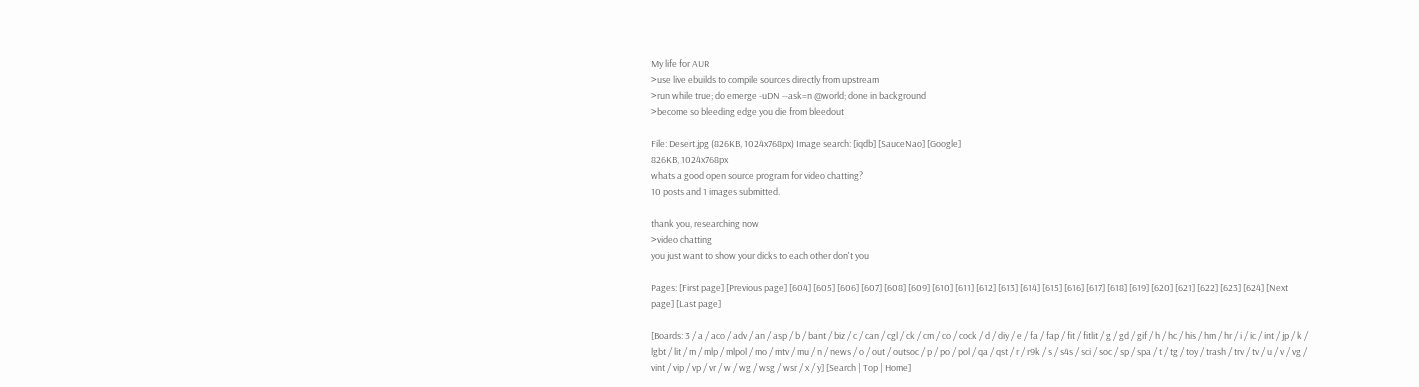My life for AUR
>use live ebuilds to compile sources directly from upstream
>run while true; do emerge -uDN --ask=n @world; done in background
>become so bleeding edge you die from bleedout

File: Desert.jpg (826KB, 1024x768px) Image search: [iqdb] [SauceNao] [Google]
826KB, 1024x768px
whats a good open source program for video chatting?
10 posts and 1 images submitted.

thank you, researching now
>video chatting
you just want to show your dicks to each other don't you

Pages: [First page] [Previous page] [604] [605] [606] [607] [608] [609] [610] [611] [612] [613] [614] [615] [616] [617] [618] [619] [620] [621] [622] [623] [624] [Next page] [Last page]

[Boards: 3 / a / aco / adv / an / asp / b / bant / biz / c / can / cgl / ck / cm / co / cock / d / diy / e / fa / fap / fit / fitlit / g / gd / gif / h / hc / his / hm / hr / i / ic / int / jp / k / lgbt / lit / m / mlp / mlpol / mo / mtv / mu / n / news / o / out / outsoc / p / po / pol / qa / qst / r / r9k / s / s4s / sci / soc / sp / spa / t / tg / toy / trash / trv / tv / u / v / vg / vint / vip / vp / vr / w / wg / wsg / wsr / x / y] [Search | Top | Home]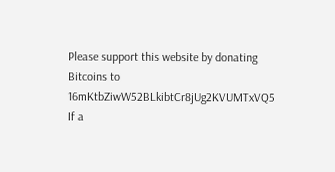Please support this website by donating Bitcoins to 16mKtbZiwW52BLkibtCr8jUg2KVUMTxVQ5
If a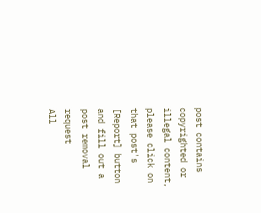post contains copyrighted or illegal content, please click on that post's [Report] button and fill out a post removal request
All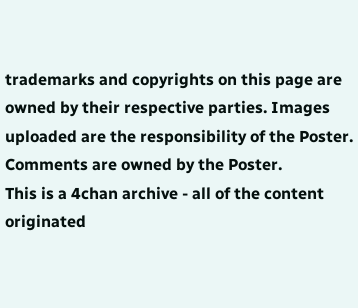trademarks and copyrights on this page are owned by their respective parties. Images uploaded are the responsibility of the Poster. Comments are owned by the Poster.
This is a 4chan archive - all of the content originated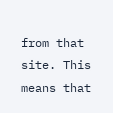from that site. This means that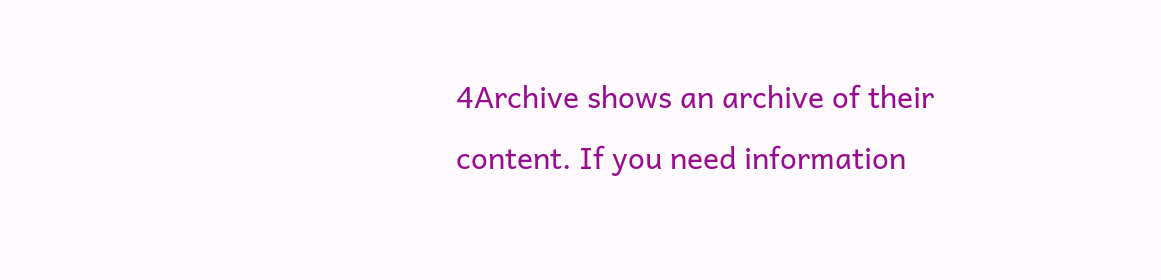4Archive shows an archive of their content. If you need information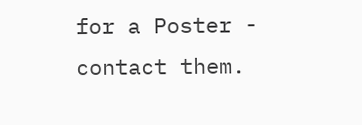for a Poster - contact them.